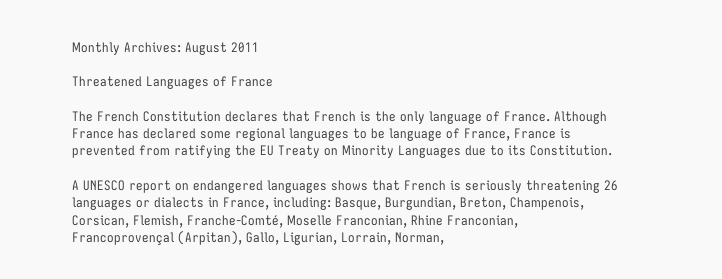Monthly Archives: August 2011

Threatened Languages of France

The French Constitution declares that French is the only language of France. Although France has declared some regional languages to be language of France, France is prevented from ratifying the EU Treaty on Minority Languages due to its Constitution.

A UNESCO report on endangered languages shows that French is seriously threatening 26 languages or dialects in France, including: Basque, Burgundian, Breton, Champenois, Corsican, Flemish, Franche-Comté, Moselle Franconian, Rhine Franconian, Francoprovençal (Arpitan), Gallo, Ligurian, Lorrain, Norman,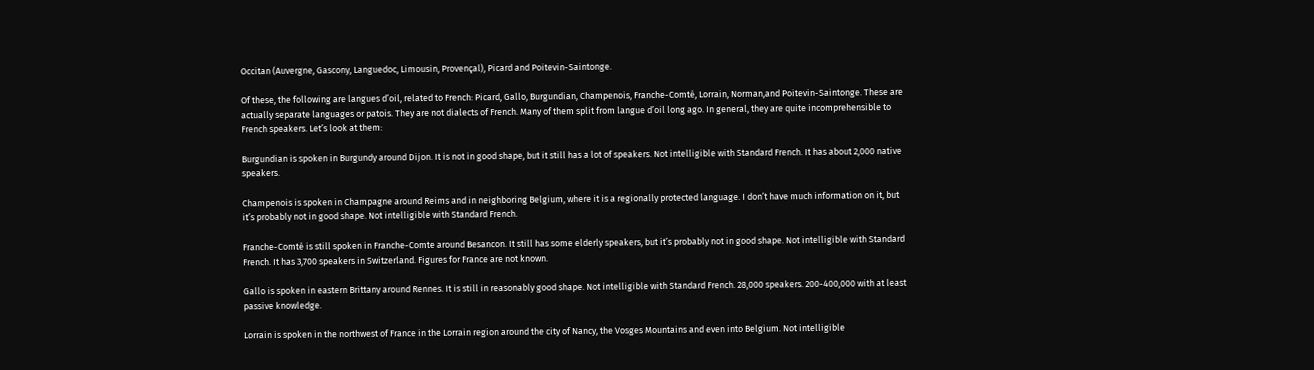Occitan (Auvergne, Gascony, Languedoc, Limousin, Provençal), Picard and Poitevin-Saintonge.

Of these, the following are langues d’oil, related to French: Picard, Gallo, Burgundian, Champenois, Franche-Comté, Lorrain, Norman,and Poitevin-Saintonge. These are actually separate languages or patois. They are not dialects of French. Many of them split from langue d’oil long ago. In general, they are quite incomprehensible to French speakers. Let’s look at them:

Burgundian is spoken in Burgundy around Dijon. It is not in good shape, but it still has a lot of speakers. Not intelligible with Standard French. It has about 2,000 native speakers.

Champenois is spoken in Champagne around Reims and in neighboring Belgium, where it is a regionally protected language. I don’t have much information on it, but it’s probably not in good shape. Not intelligible with Standard French.

Franche-Comté is still spoken in Franche-Comte around Besancon. It still has some elderly speakers, but it’s probably not in good shape. Not intelligible with Standard French. It has 3,700 speakers in Switzerland. Figures for France are not known.

Gallo is spoken in eastern Brittany around Rennes. It is still in reasonably good shape. Not intelligible with Standard French. 28,000 speakers. 200-400,000 with at least passive knowledge.

Lorrain is spoken in the northwest of France in the Lorrain region around the city of Nancy, the Vosges Mountains and even into Belgium. Not intelligible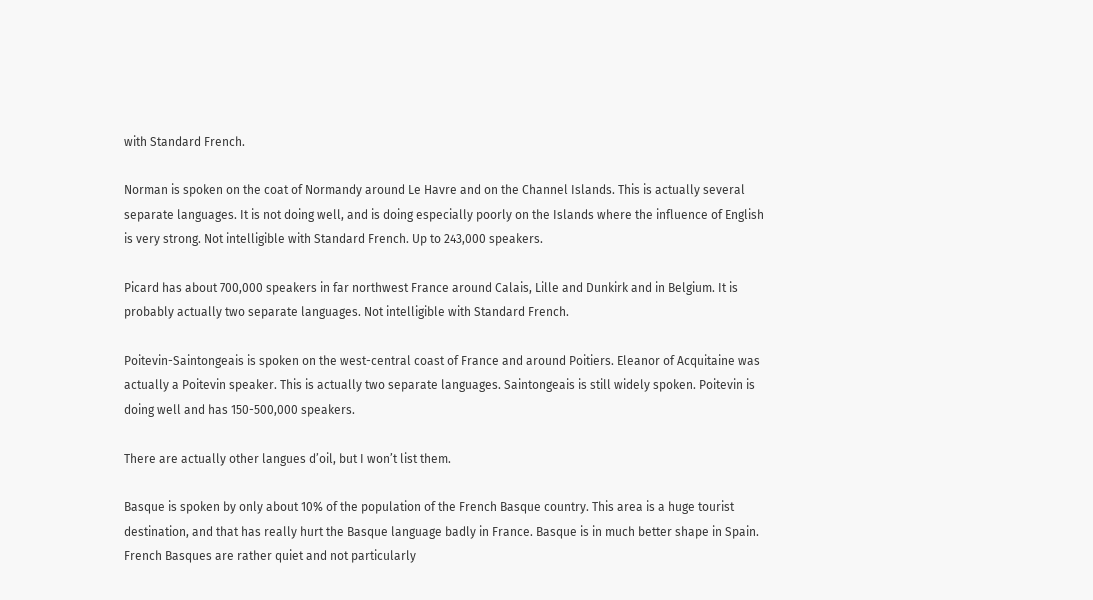with Standard French.

Norman is spoken on the coat of Normandy around Le Havre and on the Channel Islands. This is actually several separate languages. It is not doing well, and is doing especially poorly on the Islands where the influence of English is very strong. Not intelligible with Standard French. Up to 243,000 speakers.

Picard has about 700,000 speakers in far northwest France around Calais, Lille and Dunkirk and in Belgium. It is probably actually two separate languages. Not intelligible with Standard French.

Poitevin-Saintongeais is spoken on the west-central coast of France and around Poitiers. Eleanor of Acquitaine was actually a Poitevin speaker. This is actually two separate languages. Saintongeais is still widely spoken. Poitevin is doing well and has 150-500,000 speakers.

There are actually other langues d’oil, but I won’t list them.

Basque is spoken by only about 10% of the population of the French Basque country. This area is a huge tourist destination, and that has really hurt the Basque language badly in France. Basque is in much better shape in Spain. French Basques are rather quiet and not particularly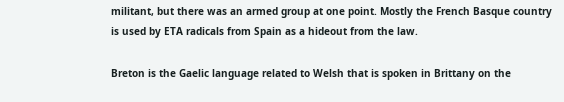militant, but there was an armed group at one point. Mostly the French Basque country is used by ETA radicals from Spain as a hideout from the law.

Breton is the Gaelic language related to Welsh that is spoken in Brittany on the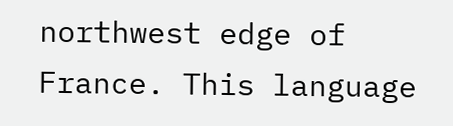northwest edge of France. This language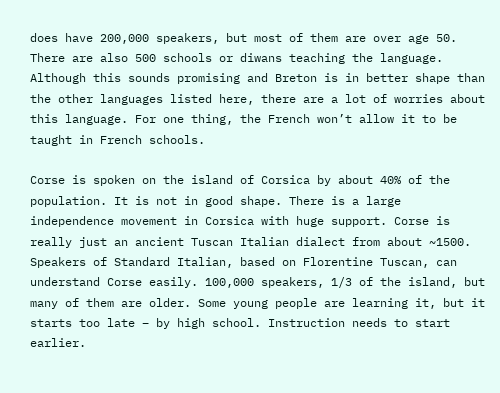does have 200,000 speakers, but most of them are over age 50. There are also 500 schools or diwans teaching the language. Although this sounds promising and Breton is in better shape than the other languages listed here, there are a lot of worries about this language. For one thing, the French won’t allow it to be taught in French schools.

Corse is spoken on the island of Corsica by about 40% of the population. It is not in good shape. There is a large independence movement in Corsica with huge support. Corse is really just an ancient Tuscan Italian dialect from about ~1500. Speakers of Standard Italian, based on Florentine Tuscan, can understand Corse easily. 100,000 speakers, 1/3 of the island, but many of them are older. Some young people are learning it, but it starts too late – by high school. Instruction needs to start earlier.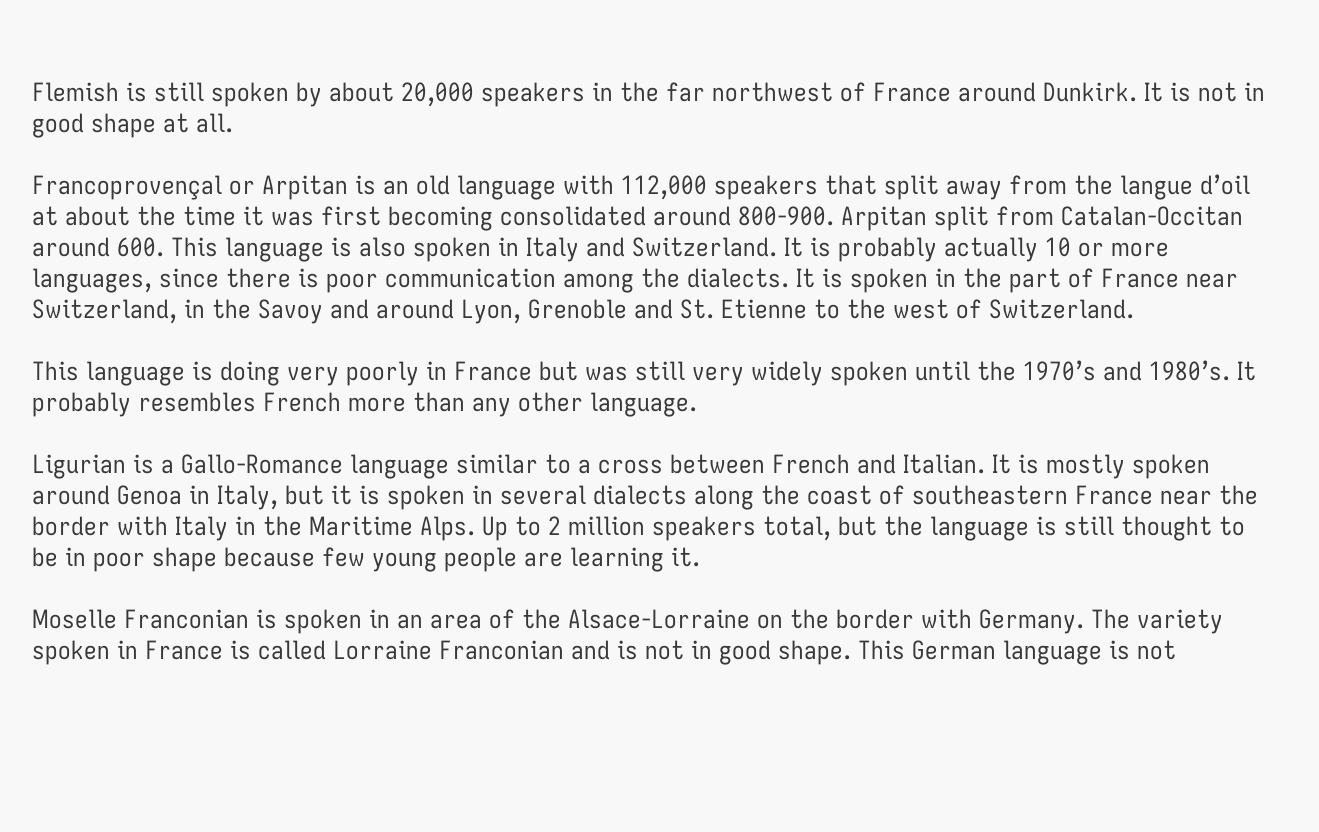Flemish is still spoken by about 20,000 speakers in the far northwest of France around Dunkirk. It is not in good shape at all.

Francoprovençal or Arpitan is an old language with 112,000 speakers that split away from the langue d’oil at about the time it was first becoming consolidated around 800-900. Arpitan split from Catalan-Occitan around 600. This language is also spoken in Italy and Switzerland. It is probably actually 10 or more languages, since there is poor communication among the dialects. It is spoken in the part of France near Switzerland, in the Savoy and around Lyon, Grenoble and St. Etienne to the west of Switzerland.

This language is doing very poorly in France but was still very widely spoken until the 1970’s and 1980’s. It probably resembles French more than any other language.

Ligurian is a Gallo-Romance language similar to a cross between French and Italian. It is mostly spoken around Genoa in Italy, but it is spoken in several dialects along the coast of southeastern France near the border with Italy in the Maritime Alps. Up to 2 million speakers total, but the language is still thought to be in poor shape because few young people are learning it.

Moselle Franconian is spoken in an area of the Alsace-Lorraine on the border with Germany. The variety spoken in France is called Lorraine Franconian and is not in good shape. This German language is not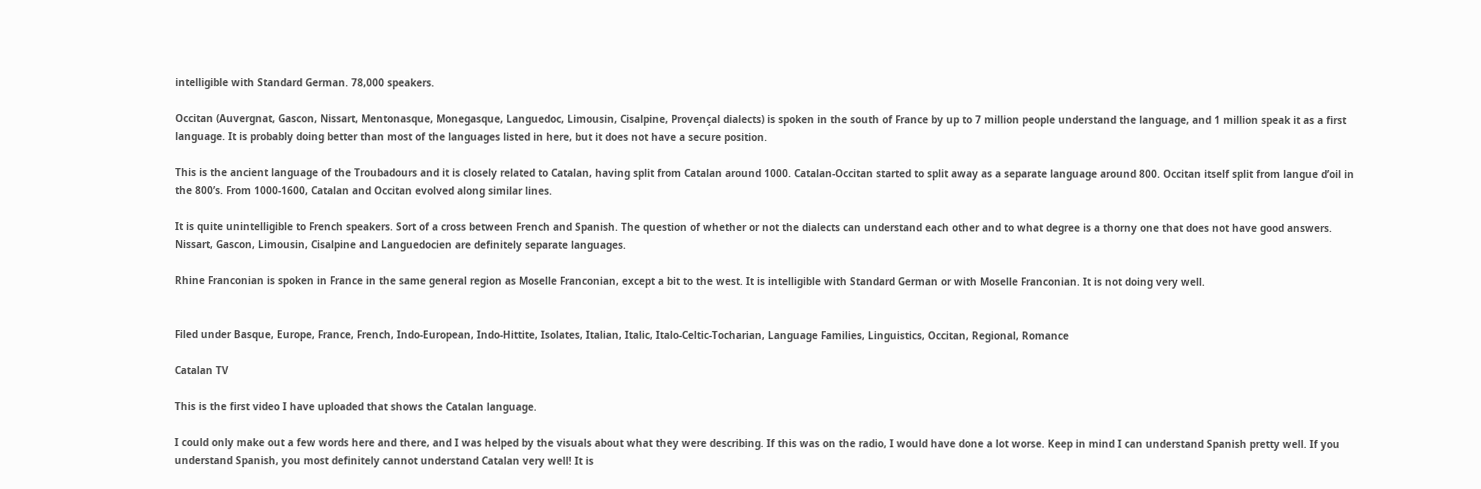intelligible with Standard German. 78,000 speakers.

Occitan (Auvergnat, Gascon, Nissart, Mentonasque, Monegasque, Languedoc, Limousin, Cisalpine, Provençal dialects) is spoken in the south of France by up to 7 million people understand the language, and 1 million speak it as a first language. It is probably doing better than most of the languages listed in here, but it does not have a secure position.

This is the ancient language of the Troubadours and it is closely related to Catalan, having split from Catalan around 1000. Catalan-Occitan started to split away as a separate language around 800. Occitan itself split from langue d’oil in the 800’s. From 1000-1600, Catalan and Occitan evolved along similar lines.

It is quite unintelligible to French speakers. Sort of a cross between French and Spanish. The question of whether or not the dialects can understand each other and to what degree is a thorny one that does not have good answers. Nissart, Gascon, Limousin, Cisalpine and Languedocien are definitely separate languages.

Rhine Franconian is spoken in France in the same general region as Moselle Franconian, except a bit to the west. It is intelligible with Standard German or with Moselle Franconian. It is not doing very well.


Filed under Basque, Europe, France, French, Indo-European, Indo-Hittite, Isolates, Italian, Italic, Italo-Celtic-Tocharian, Language Families, Linguistics, Occitan, Regional, Romance

Catalan TV

This is the first video I have uploaded that shows the Catalan language.

I could only make out a few words here and there, and I was helped by the visuals about what they were describing. If this was on the radio, I would have done a lot worse. Keep in mind I can understand Spanish pretty well. If you understand Spanish, you most definitely cannot understand Catalan very well! It is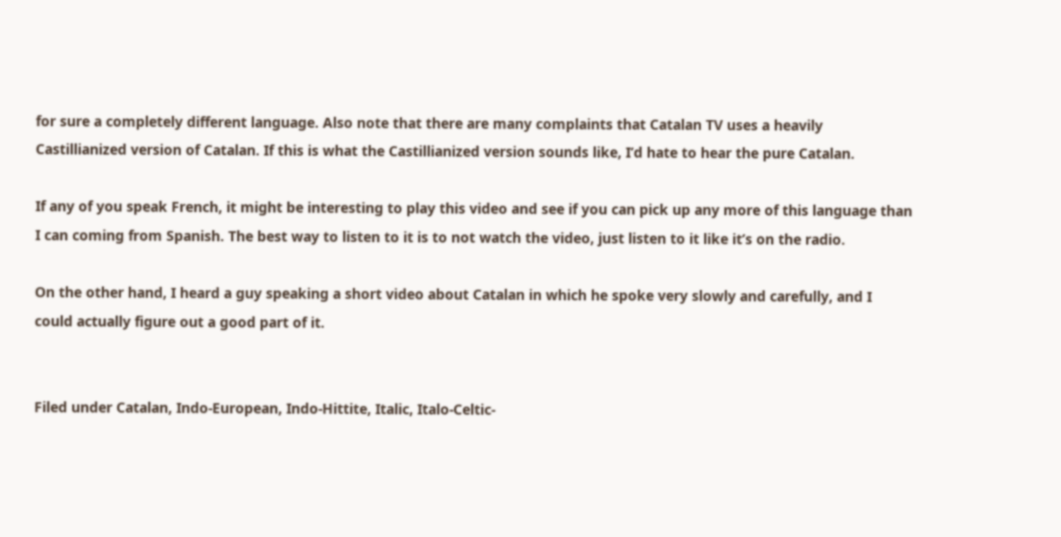for sure a completely different language. Also note that there are many complaints that Catalan TV uses a heavily Castillianized version of Catalan. If this is what the Castillianized version sounds like, I’d hate to hear the pure Catalan.

If any of you speak French, it might be interesting to play this video and see if you can pick up any more of this language than I can coming from Spanish. The best way to listen to it is to not watch the video, just listen to it like it’s on the radio.

On the other hand, I heard a guy speaking a short video about Catalan in which he spoke very slowly and carefully, and I could actually figure out a good part of it.


Filed under Catalan, Indo-European, Indo-Hittite, Italic, Italo-Celtic-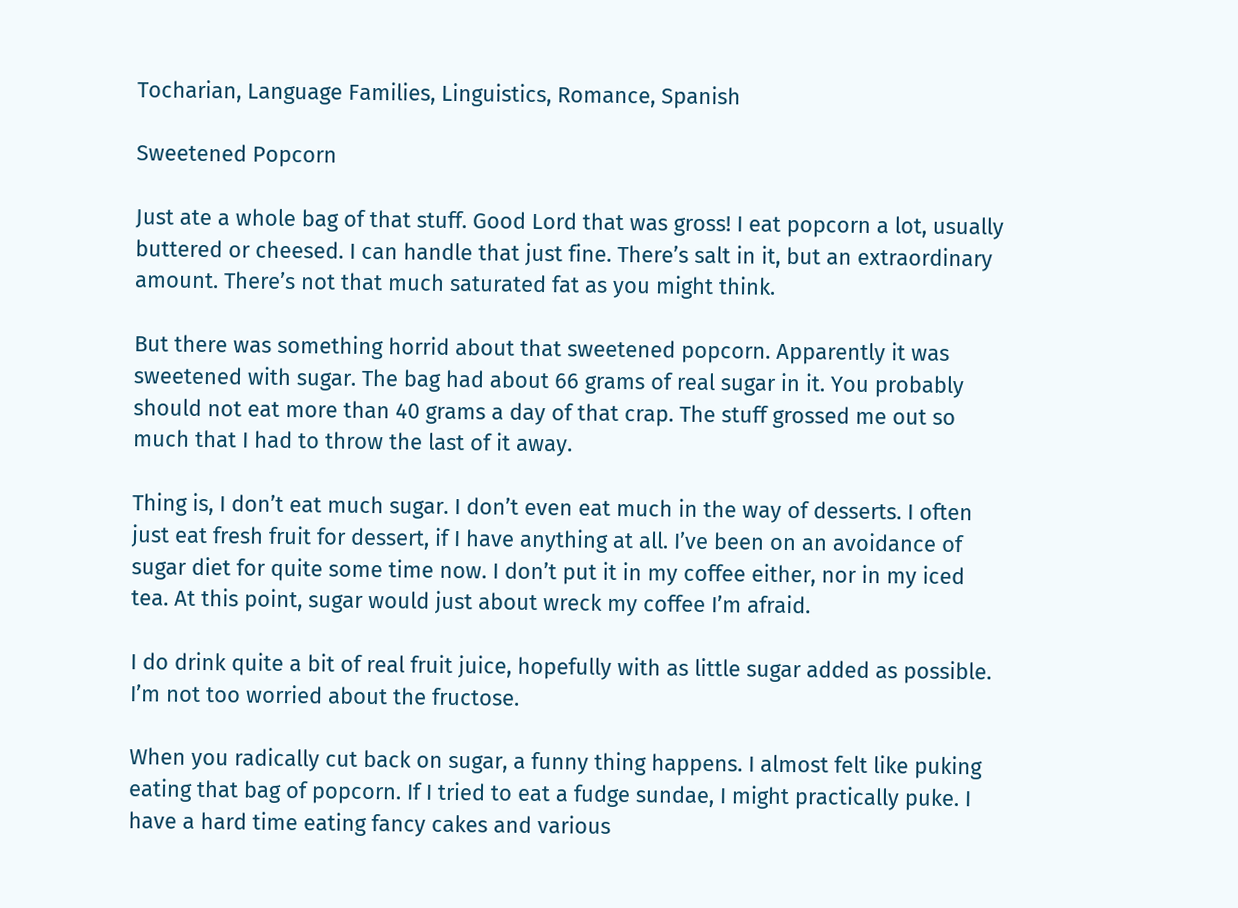Tocharian, Language Families, Linguistics, Romance, Spanish

Sweetened Popcorn

Just ate a whole bag of that stuff. Good Lord that was gross! I eat popcorn a lot, usually buttered or cheesed. I can handle that just fine. There’s salt in it, but an extraordinary amount. There’s not that much saturated fat as you might think.

But there was something horrid about that sweetened popcorn. Apparently it was sweetened with sugar. The bag had about 66 grams of real sugar in it. You probably should not eat more than 40 grams a day of that crap. The stuff grossed me out so much that I had to throw the last of it away.

Thing is, I don’t eat much sugar. I don’t even eat much in the way of desserts. I often just eat fresh fruit for dessert, if I have anything at all. I’ve been on an avoidance of sugar diet for quite some time now. I don’t put it in my coffee either, nor in my iced tea. At this point, sugar would just about wreck my coffee I’m afraid.

I do drink quite a bit of real fruit juice, hopefully with as little sugar added as possible. I’m not too worried about the fructose.

When you radically cut back on sugar, a funny thing happens. I almost felt like puking eating that bag of popcorn. If I tried to eat a fudge sundae, I might practically puke. I have a hard time eating fancy cakes and various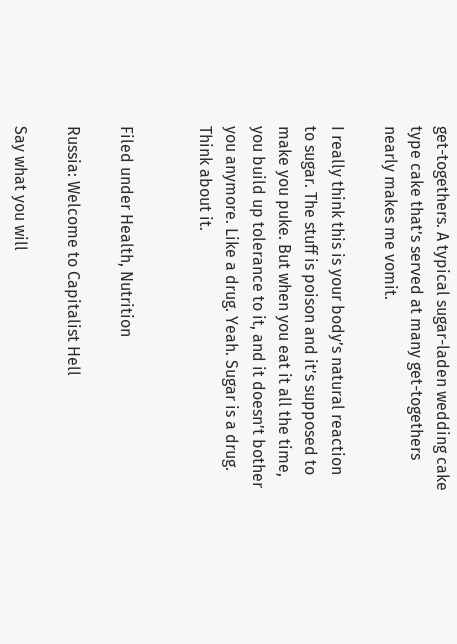get-togethers. A typical sugar-laden wedding cake type cake that’s served at many get-togethers nearly makes me vomit.

I really think this is your body’s natural reaction to sugar. The stuff is poison and it’s supposed to make you puke. But when you eat it all the time, you build up tolerance to it, and it doesn’t bother you anymore. Like a drug. Yeah. Sugar is a drug. Think about it.


Filed under Health, Nutrition

Russia: Welcome to Capitalist Hell

Say what you will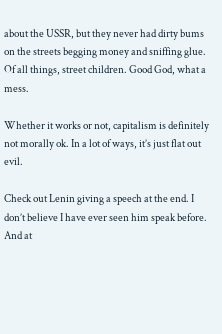about the USSR, but they never had dirty bums on the streets begging money and sniffing glue. Of all things, street children. Good God, what a mess.

Whether it works or not, capitalism is definitely not morally ok. In a lot of ways, it’s just flat out evil.

Check out Lenin giving a speech at the end. I don’t believe I have ever seen him speak before. And at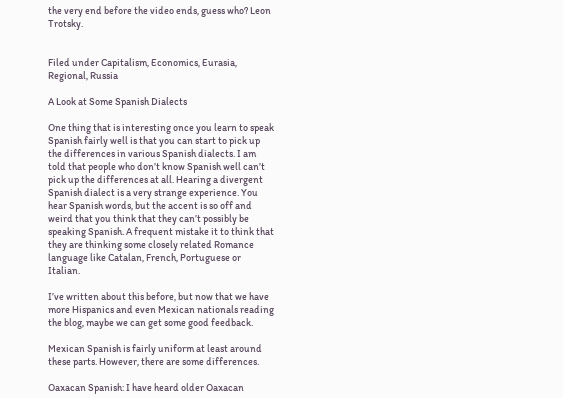the very end before the video ends, guess who? Leon Trotsky.


Filed under Capitalism, Economics, Eurasia, Regional, Russia

A Look at Some Spanish Dialects

One thing that is interesting once you learn to speak Spanish fairly well is that you can start to pick up the differences in various Spanish dialects. I am told that people who don’t know Spanish well can’t pick up the differences at all. Hearing a divergent Spanish dialect is a very strange experience. You hear Spanish words, but the accent is so off and weird that you think that they can’t possibly be speaking Spanish. A frequent mistake it to think that they are thinking some closely related Romance language like Catalan, French, Portuguese or Italian.

I’ve written about this before, but now that we have more Hispanics and even Mexican nationals reading the blog, maybe we can get some good feedback.

Mexican Spanish is fairly uniform at least around these parts. However, there are some differences.

Oaxacan Spanish: I have heard older Oaxacan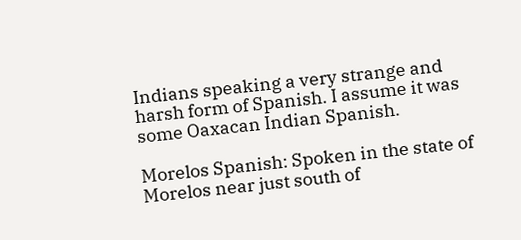Indians speaking a very strange and harsh form of Spanish. I assume it was some Oaxacan Indian Spanish.

Morelos Spanish: Spoken in the state of Morelos near just south of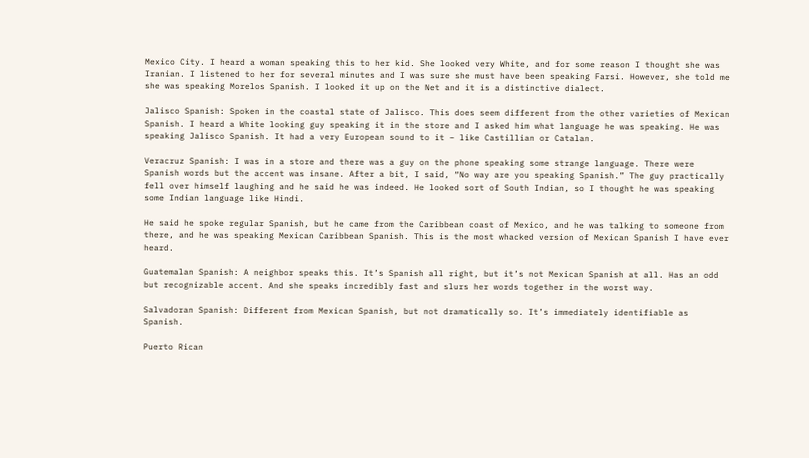Mexico City. I heard a woman speaking this to her kid. She looked very White, and for some reason I thought she was Iranian. I listened to her for several minutes and I was sure she must have been speaking Farsi. However, she told me she was speaking Morelos Spanish. I looked it up on the Net and it is a distinctive dialect.

Jalisco Spanish: Spoken in the coastal state of Jalisco. This does seem different from the other varieties of Mexican Spanish. I heard a White looking guy speaking it in the store and I asked him what language he was speaking. He was speaking Jalisco Spanish. It had a very European sound to it – like Castillian or Catalan.

Veracruz Spanish: I was in a store and there was a guy on the phone speaking some strange language. There were Spanish words but the accent was insane. After a bit, I said, “No way are you speaking Spanish.” The guy practically fell over himself laughing and he said he was indeed. He looked sort of South Indian, so I thought he was speaking some Indian language like Hindi.

He said he spoke regular Spanish, but he came from the Caribbean coast of Mexico, and he was talking to someone from there, and he was speaking Mexican Caribbean Spanish. This is the most whacked version of Mexican Spanish I have ever heard.

Guatemalan Spanish: A neighbor speaks this. It’s Spanish all right, but it’s not Mexican Spanish at all. Has an odd but recognizable accent. And she speaks incredibly fast and slurs her words together in the worst way.

Salvadoran Spanish: Different from Mexican Spanish, but not dramatically so. It’s immediately identifiable as Spanish.

Puerto Rican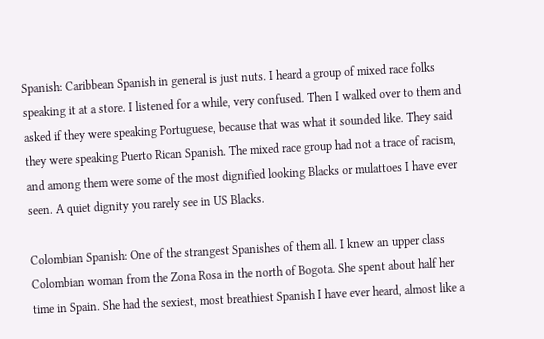Spanish: Caribbean Spanish in general is just nuts. I heard a group of mixed race folks speaking it at a store. I listened for a while, very confused. Then I walked over to them and asked if they were speaking Portuguese, because that was what it sounded like. They said they were speaking Puerto Rican Spanish. The mixed race group had not a trace of racism, and among them were some of the most dignified looking Blacks or mulattoes I have ever seen. A quiet dignity you rarely see in US Blacks.

Colombian Spanish: One of the strangest Spanishes of them all. I knew an upper class Colombian woman from the Zona Rosa in the north of Bogota. She spent about half her time in Spain. She had the sexiest, most breathiest Spanish I have ever heard, almost like a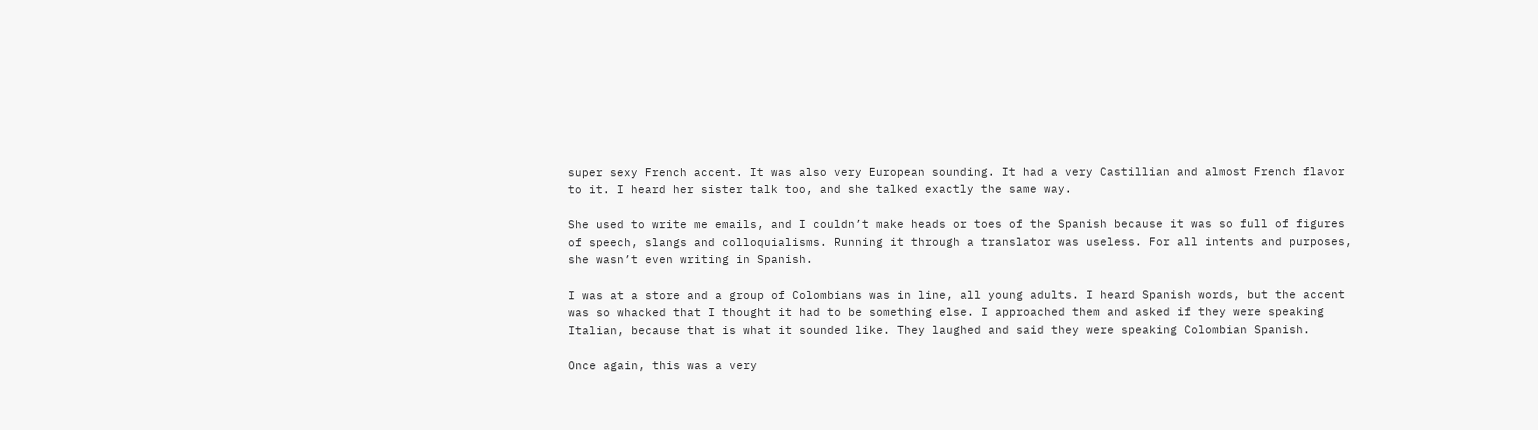super sexy French accent. It was also very European sounding. It had a very Castillian and almost French flavor to it. I heard her sister talk too, and she talked exactly the same way.

She used to write me emails, and I couldn’t make heads or toes of the Spanish because it was so full of figures of speech, slangs and colloquialisms. Running it through a translator was useless. For all intents and purposes, she wasn’t even writing in Spanish.

I was at a store and a group of Colombians was in line, all young adults. I heard Spanish words, but the accent was so whacked that I thought it had to be something else. I approached them and asked if they were speaking Italian, because that is what it sounded like. They laughed and said they were speaking Colombian Spanish.

Once again, this was a very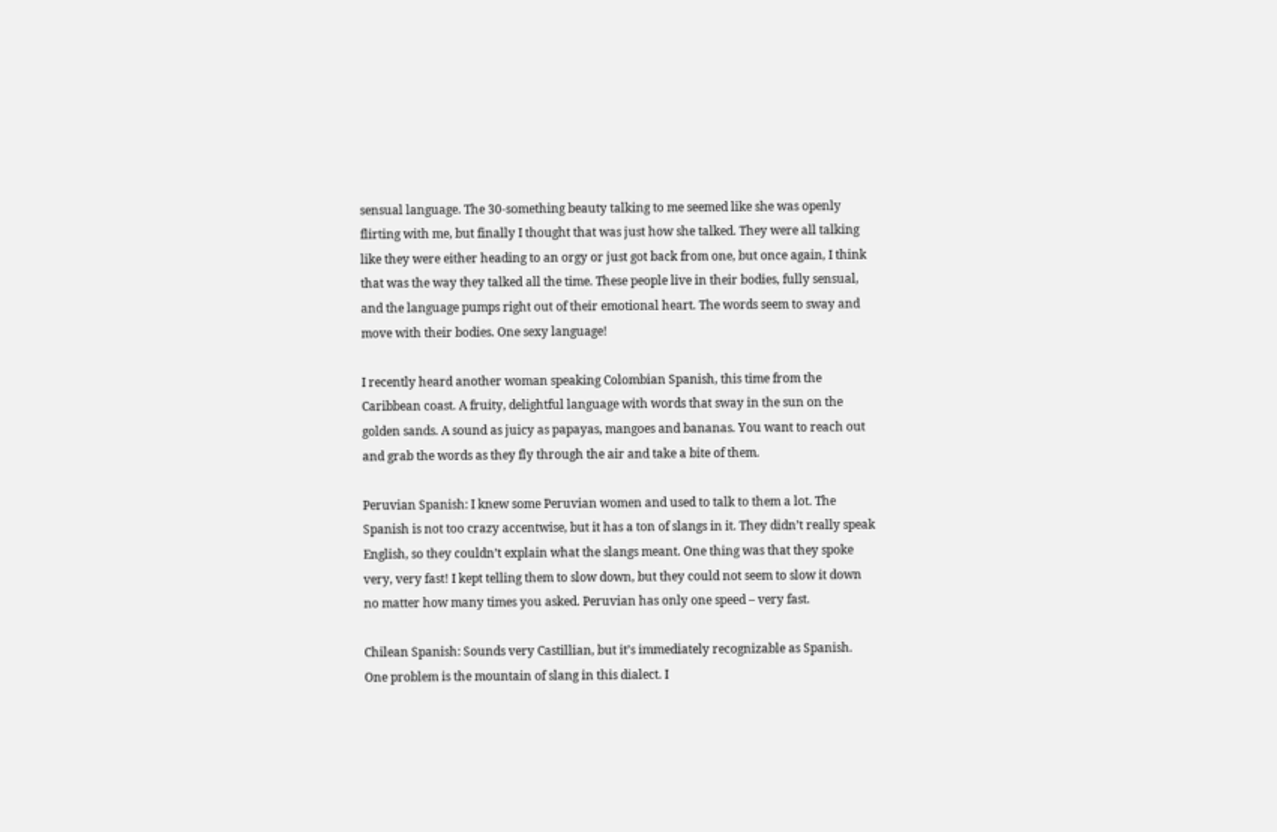sensual language. The 30-something beauty talking to me seemed like she was openly flirting with me, but finally I thought that was just how she talked. They were all talking like they were either heading to an orgy or just got back from one, but once again, I think that was the way they talked all the time. These people live in their bodies, fully sensual, and the language pumps right out of their emotional heart. The words seem to sway and move with their bodies. One sexy language!

I recently heard another woman speaking Colombian Spanish, this time from the Caribbean coast. A fruity, delightful language with words that sway in the sun on the golden sands. A sound as juicy as papayas, mangoes and bananas. You want to reach out and grab the words as they fly through the air and take a bite of them.

Peruvian Spanish: I knew some Peruvian women and used to talk to them a lot. The Spanish is not too crazy accentwise, but it has a ton of slangs in it. They didn’t really speak English, so they couldn’t explain what the slangs meant. One thing was that they spoke very, very fast! I kept telling them to slow down, but they could not seem to slow it down no matter how many times you asked. Peruvian has only one speed – very fast.

Chilean Spanish: Sounds very Castillian, but it’s immediately recognizable as Spanish. One problem is the mountain of slang in this dialect. I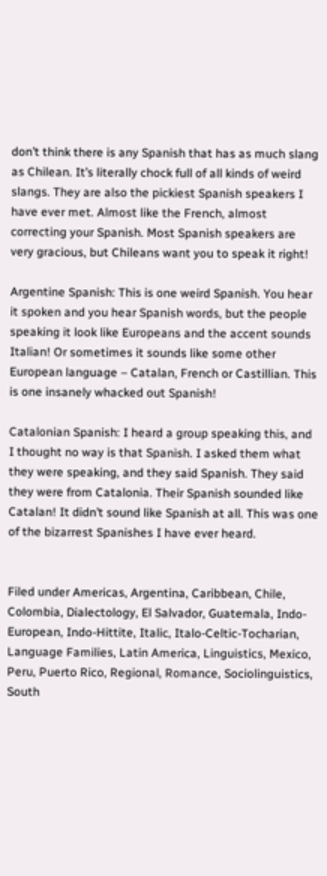don’t think there is any Spanish that has as much slang as Chilean. It’s literally chock full of all kinds of weird slangs. They are also the pickiest Spanish speakers I have ever met. Almost like the French, almost correcting your Spanish. Most Spanish speakers are very gracious, but Chileans want you to speak it right!

Argentine Spanish: This is one weird Spanish. You hear it spoken and you hear Spanish words, but the people speaking it look like Europeans and the accent sounds Italian! Or sometimes it sounds like some other European language – Catalan, French or Castillian. This is one insanely whacked out Spanish!

Catalonian Spanish: I heard a group speaking this, and I thought no way is that Spanish. I asked them what they were speaking, and they said Spanish. They said they were from Catalonia. Their Spanish sounded like Catalan! It didn’t sound like Spanish at all. This was one of the bizarrest Spanishes I have ever heard.


Filed under Americas, Argentina, Caribbean, Chile, Colombia, Dialectology, El Salvador, Guatemala, Indo-European, Indo-Hittite, Italic, Italo-Celtic-Tocharian, Language Families, Latin America, Linguistics, Mexico, Peru, Puerto Rico, Regional, Romance, Sociolinguistics, South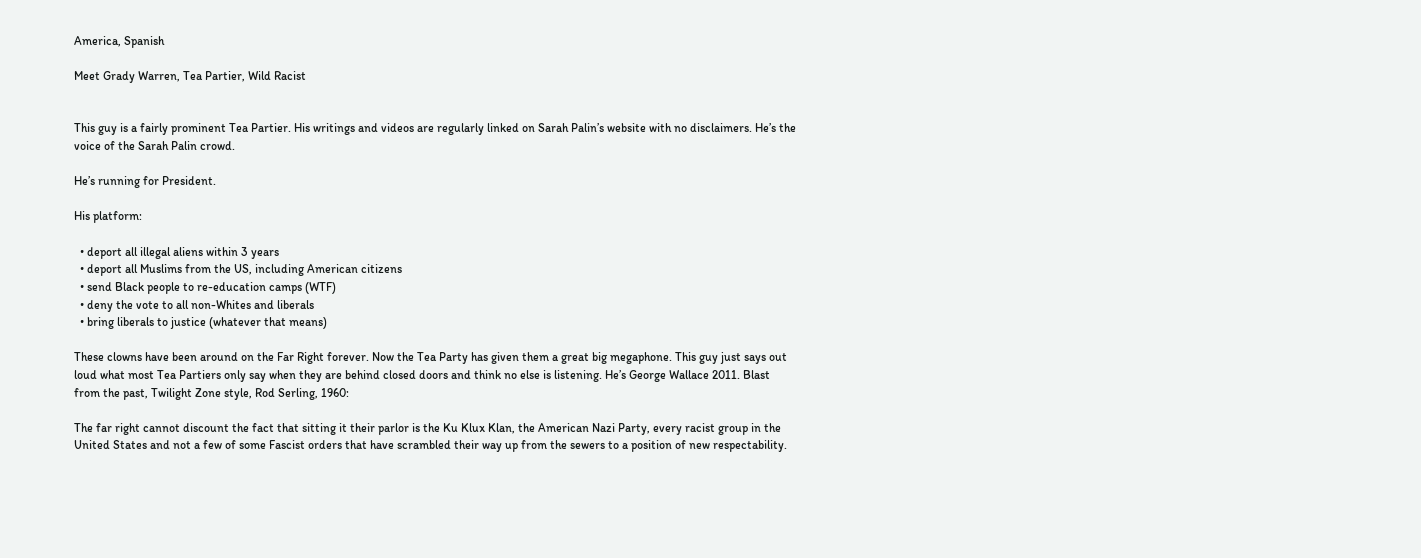America, Spanish

Meet Grady Warren, Tea Partier, Wild Racist


This guy is a fairly prominent Tea Partier. His writings and videos are regularly linked on Sarah Palin’s website with no disclaimers. He’s the voice of the Sarah Palin crowd.

He’s running for President.

His platform:

  • deport all illegal aliens within 3 years
  • deport all Muslims from the US, including American citizens
  • send Black people to re-education camps (WTF)
  • deny the vote to all non-Whites and liberals
  • bring liberals to justice (whatever that means)

These clowns have been around on the Far Right forever. Now the Tea Party has given them a great big megaphone. This guy just says out loud what most Tea Partiers only say when they are behind closed doors and think no else is listening. He’s George Wallace 2011. Blast from the past, Twilight Zone style, Rod Serling, 1960:

The far right cannot discount the fact that sitting it their parlor is the Ku Klux Klan, the American Nazi Party, every racist group in the United States and not a few of some Fascist orders that have scrambled their way up from the sewers to a position of new respectability.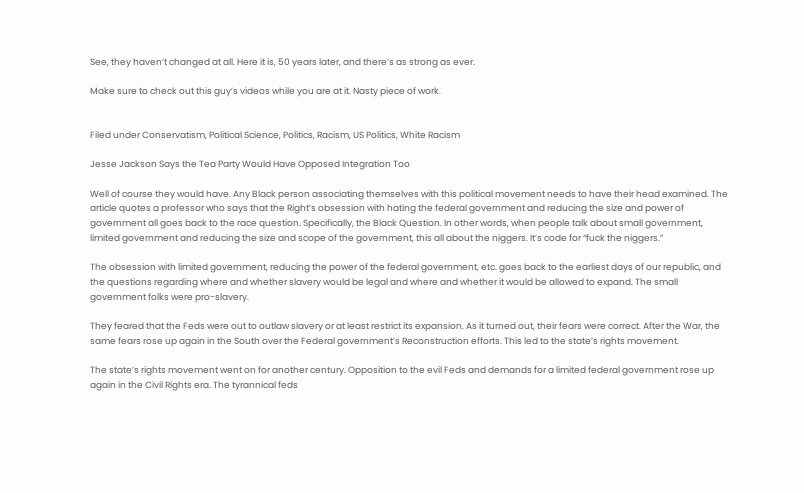See, they haven’t changed at all. Here it is, 50 years later, and there’s as strong as ever.

Make sure to check out this guy’s videos while you are at it. Nasty piece of work.


Filed under Conservatism, Political Science, Politics, Racism, US Politics, White Racism

Jesse Jackson Says the Tea Party Would Have Opposed Integration Too

Well of course they would have. Any Black person associating themselves with this political movement needs to have their head examined. The article quotes a professor who says that the Right’s obsession with hating the federal government and reducing the size and power of government all goes back to the race question. Specifically, the Black Question. In other words, when people talk about small government, limited government and reducing the size and scope of the government, this all about the niggers. It’s code for “fuck the niggers.”

The obsession with limited government, reducing the power of the federal government, etc. goes back to the earliest days of our republic, and the questions regarding where and whether slavery would be legal and where and whether it would be allowed to expand. The small government folks were pro-slavery.

They feared that the Feds were out to outlaw slavery or at least restrict its expansion. As it turned out, their fears were correct. After the War, the same fears rose up again in the South over the Federal government’s Reconstruction efforts. This led to the state’s rights movement.

The state’s rights movement went on for another century. Opposition to the evil Feds and demands for a limited federal government rose up again in the Civil Rights era. The tyrannical feds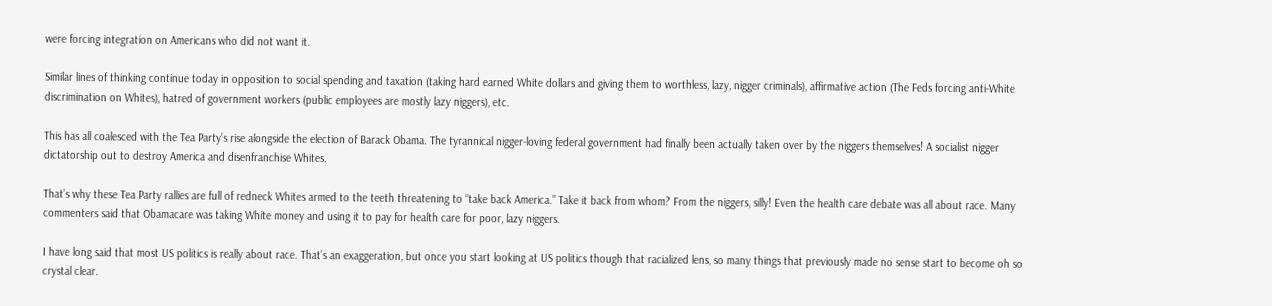were forcing integration on Americans who did not want it.

Similar lines of thinking continue today in opposition to social spending and taxation (taking hard earned White dollars and giving them to worthless, lazy, nigger criminals), affirmative action (The Feds forcing anti-White discrimination on Whites), hatred of government workers (public employees are mostly lazy niggers), etc.

This has all coalesced with the Tea Party’s rise alongside the election of Barack Obama. The tyrannical nigger-loving federal government had finally been actually taken over by the niggers themselves! A socialist nigger dictatorship out to destroy America and disenfranchise Whites.

That’s why these Tea Party rallies are full of redneck Whites armed to the teeth threatening to “take back America.” Take it back from whom? From the niggers, silly! Even the health care debate was all about race. Many commenters said that Obamacare was taking White money and using it to pay for health care for poor, lazy niggers.

I have long said that most US politics is really about race. That’s an exaggeration, but once you start looking at US politics though that racialized lens, so many things that previously made no sense start to become oh so crystal clear.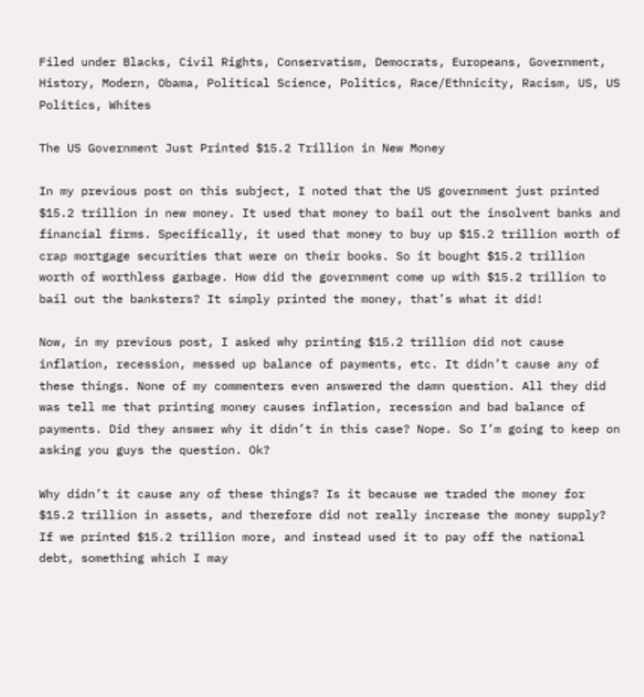Filed under Blacks, Civil Rights, Conservatism, Democrats, Europeans, Government, History, Modern, Obama, Political Science, Politics, Race/Ethnicity, Racism, US, US Politics, Whites

The US Government Just Printed $15.2 Trillion in New Money

In my previous post on this subject, I noted that the US government just printed $15.2 trillion in new money. It used that money to bail out the insolvent banks and financial firms. Specifically, it used that money to buy up $15.2 trillion worth of crap mortgage securities that were on their books. So it bought $15.2 trillion worth of worthless garbage. How did the government come up with $15.2 trillion to bail out the banksters? It simply printed the money, that’s what it did!

Now, in my previous post, I asked why printing $15.2 trillion did not cause inflation, recession, messed up balance of payments, etc. It didn’t cause any of these things. None of my commenters even answered the damn question. All they did was tell me that printing money causes inflation, recession and bad balance of payments. Did they answer why it didn’t in this case? Nope. So I’m going to keep on asking you guys the question. Ok?

Why didn’t it cause any of these things? Is it because we traded the money for $15.2 trillion in assets, and therefore did not really increase the money supply? If we printed $15.2 trillion more, and instead used it to pay off the national debt, something which I may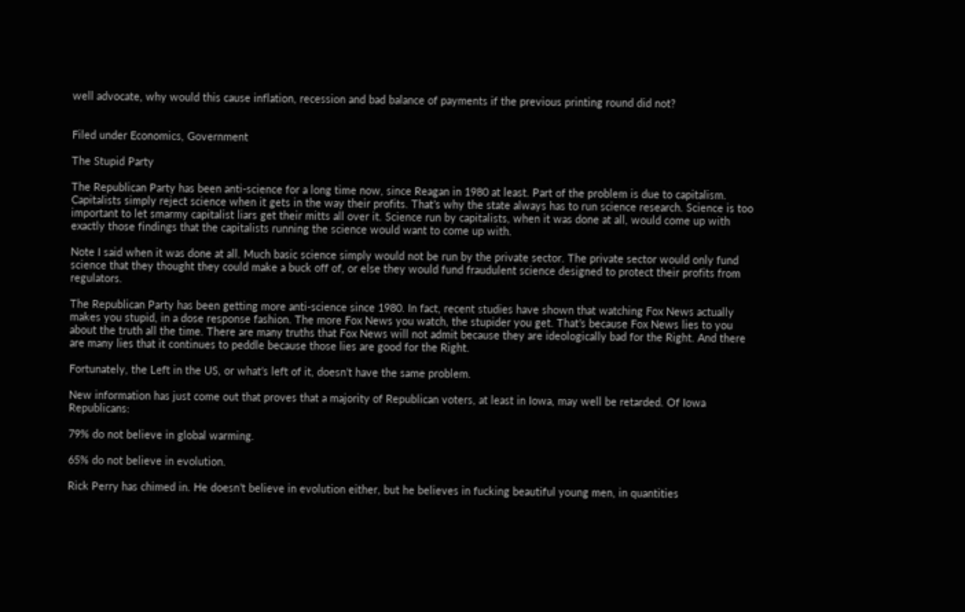well advocate, why would this cause inflation, recession and bad balance of payments if the previous printing round did not?


Filed under Economics, Government

The Stupid Party

The Republican Party has been anti-science for a long time now, since Reagan in 1980 at least. Part of the problem is due to capitalism. Capitalists simply reject science when it gets in the way their profits. That’s why the state always has to run science research. Science is too important to let smarmy capitalist liars get their mitts all over it. Science run by capitalists, when it was done at all, would come up with exactly those findings that the capitalists running the science would want to come up with.

Note I said when it was done at all. Much basic science simply would not be run by the private sector. The private sector would only fund science that they thought they could make a buck off of, or else they would fund fraudulent science designed to protect their profits from regulators.

The Republican Party has been getting more anti-science since 1980. In fact, recent studies have shown that watching Fox News actually makes you stupid, in a dose response fashion. The more Fox News you watch, the stupider you get. That’s because Fox News lies to you about the truth all the time. There are many truths that Fox News will not admit because they are ideologically bad for the Right. And there are many lies that it continues to peddle because those lies are good for the Right.

Fortunately, the Left in the US, or what’s left of it, doesn’t have the same problem.

New information has just come out that proves that a majority of Republican voters, at least in Iowa, may well be retarded. Of Iowa Republicans:

79% do not believe in global warming.

65% do not believe in evolution.

Rick Perry has chimed in. He doesn’t believe in evolution either, but he believes in fucking beautiful young men, in quantities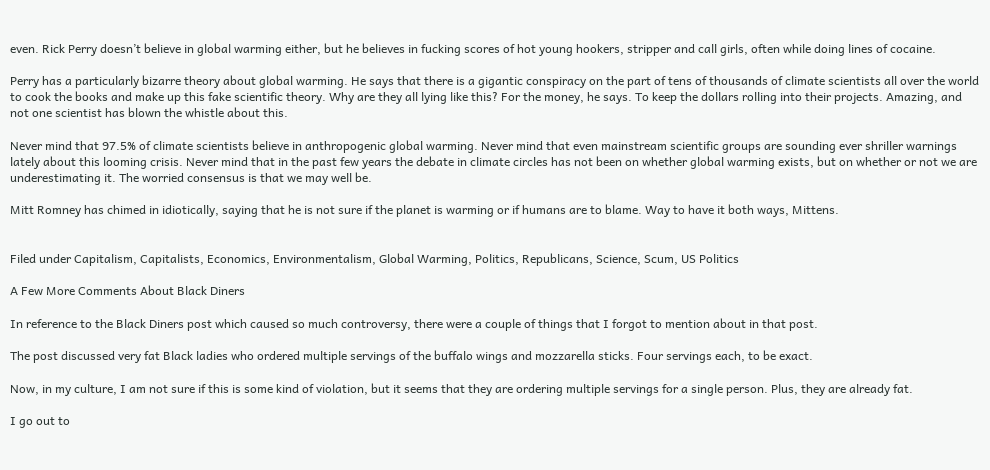even. Rick Perry doesn’t believe in global warming either, but he believes in fucking scores of hot young hookers, stripper and call girls, often while doing lines of cocaine.

Perry has a particularly bizarre theory about global warming. He says that there is a gigantic conspiracy on the part of tens of thousands of climate scientists all over the world to cook the books and make up this fake scientific theory. Why are they all lying like this? For the money, he says. To keep the dollars rolling into their projects. Amazing, and not one scientist has blown the whistle about this.

Never mind that 97.5% of climate scientists believe in anthropogenic global warming. Never mind that even mainstream scientific groups are sounding ever shriller warnings lately about this looming crisis. Never mind that in the past few years the debate in climate circles has not been on whether global warming exists, but on whether or not we are underestimating it. The worried consensus is that we may well be.

Mitt Romney has chimed in idiotically, saying that he is not sure if the planet is warming or if humans are to blame. Way to have it both ways, Mittens.


Filed under Capitalism, Capitalists, Economics, Environmentalism, Global Warming, Politics, Republicans, Science, Scum, US Politics

A Few More Comments About Black Diners

In reference to the Black Diners post which caused so much controversy, there were a couple of things that I forgot to mention about in that post.

The post discussed very fat Black ladies who ordered multiple servings of the buffalo wings and mozzarella sticks. Four servings each, to be exact.

Now, in my culture, I am not sure if this is some kind of violation, but it seems that they are ordering multiple servings for a single person. Plus, they are already fat.

I go out to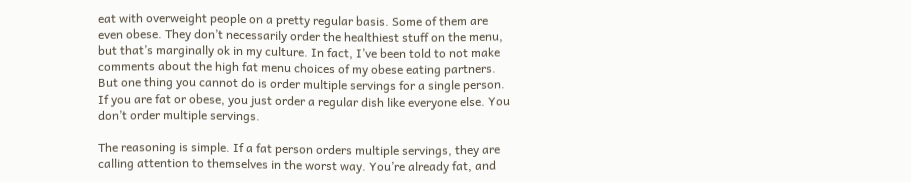eat with overweight people on a pretty regular basis. Some of them are even obese. They don’t necessarily order the healthiest stuff on the menu, but that’s marginally ok in my culture. In fact, I’ve been told to not make comments about the high fat menu choices of my obese eating partners. But one thing you cannot do is order multiple servings for a single person. If you are fat or obese, you just order a regular dish like everyone else. You don’t order multiple servings.

The reasoning is simple. If a fat person orders multiple servings, they are calling attention to themselves in the worst way. You’re already fat, and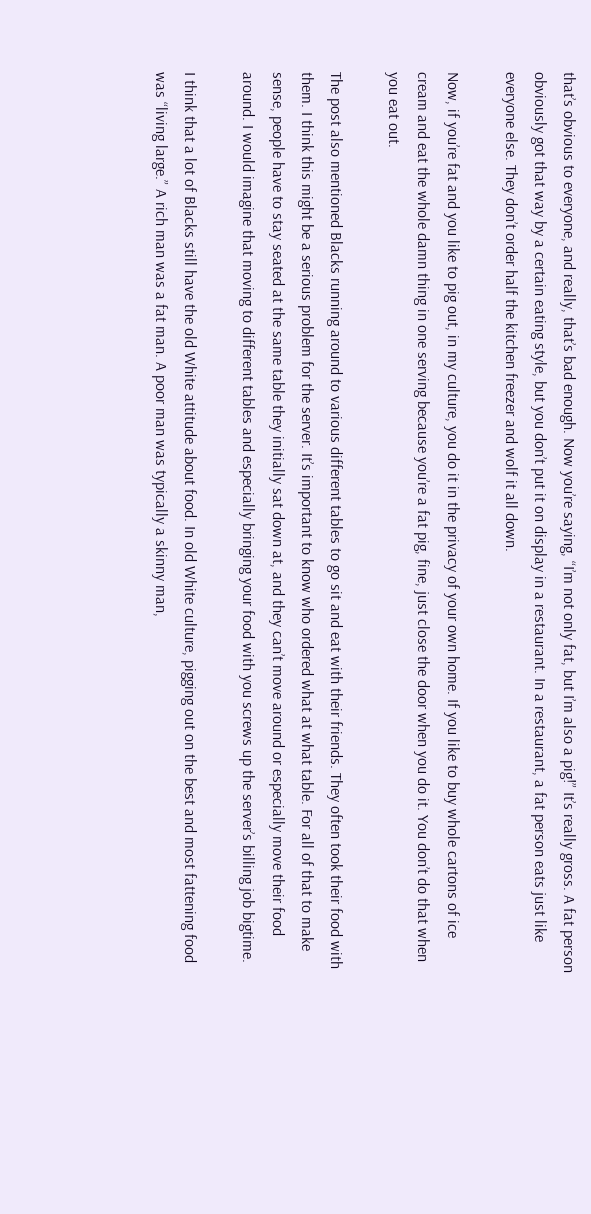that’s obvious to everyone, and really, that’s bad enough. Now you’re saying, “I’m not only fat, but I’m also a pig!” It’s really gross. A fat person obviously got that way by a certain eating style, but you don’t put it on display in a restaurant. In a restaurant, a fat person eats just like everyone else. They don’t order half the kitchen freezer and wolf it all down.

Now, if you’re fat and you like to pig out, in my culture, you do it in the privacy of your own home. If you like to buy whole cartons of ice cream and eat the whole damn thing in one serving because you’re a fat pig, fine, just close the door when you do it. You don’t do that when you eat out.

The post also mentioned Blacks running around to various different tables to go sit and eat with their friends. They often took their food with them. I think this might be a serious problem for the server. It’s important to know who ordered what at what table. For all of that to make sense, people have to stay seated at the same table they initially sat down at, and they can’t move around or especially move their food around. I would imagine that moving to different tables and especially bringing your food with you screws up the server’s billing job bigtime.

I think that a lot of Blacks still have the old White attitude about food. In old White culture, pigging out on the best and most fattening food was “living large.” A rich man was a fat man. A poor man was typically a skinny man,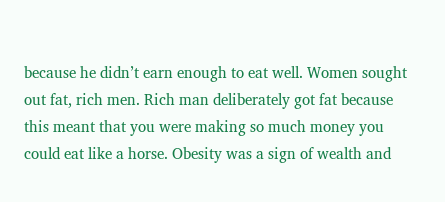because he didn’t earn enough to eat well. Women sought out fat, rich men. Rich man deliberately got fat because this meant that you were making so much money you could eat like a horse. Obesity was a sign of wealth and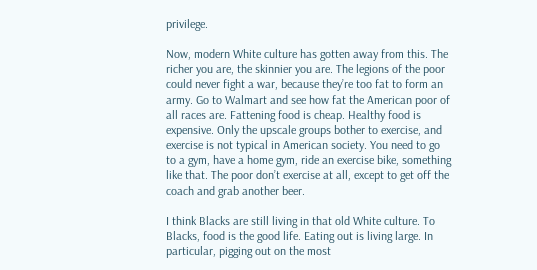privilege.

Now, modern White culture has gotten away from this. The richer you are, the skinnier you are. The legions of the poor could never fight a war, because they’re too fat to form an army. Go to Walmart and see how fat the American poor of all races are. Fattening food is cheap. Healthy food is expensive. Only the upscale groups bother to exercise, and exercise is not typical in American society. You need to go to a gym, have a home gym, ride an exercise bike, something like that. The poor don’t exercise at all, except to get off the coach and grab another beer.

I think Blacks are still living in that old White culture. To Blacks, food is the good life. Eating out is living large. In particular, pigging out on the most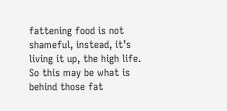fattening food is not shameful, instead, it’s living it up, the high life. So this may be what is behind those fat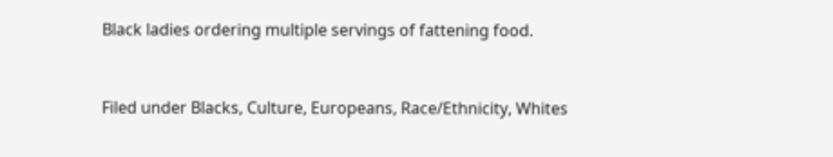Black ladies ordering multiple servings of fattening food.


Filed under Blacks, Culture, Europeans, Race/Ethnicity, Whites